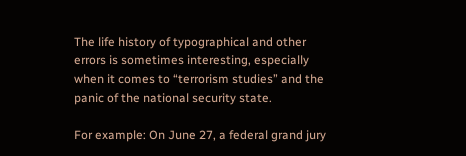The life history of typographical and other errors is sometimes interesting, especially when it comes to “terrorism studies” and the panic of the national security state.

For example: On June 27, a federal grand jury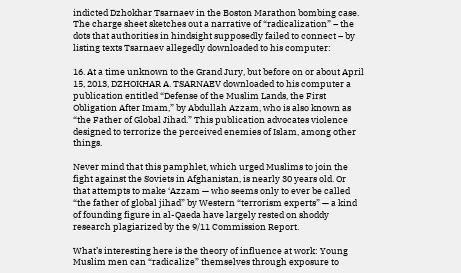indicted Dzhokhar Tsarnaev in the Boston Marathon bombing case. The charge sheet sketches out a narrative of “radicalization” – the dots that authorities in hindsight supposedly failed to connect – by listing texts Tsarnaev allegedly downloaded to his computer:

16. At a time unknown to the Grand Jury, but before on or about April 15, 2013, DZHOKHAR A. TSARNAEV downloaded to his computer a publication entitled “Defense of the Muslim Lands, the First Obligation After Imam,” by Abdullah Azzam, who is also known as “the Father of Global Jihad.” This publication advocates violence designed to terrorize the perceived enemies of Islam, among other things.

Never mind that this pamphlet, which urged Muslims to join the fight against the Soviets in Afghanistan, is nearly 30 years old. Or that attempts to make ‘Azzam — who seems only to ever be called “the father of global jihad” by Western “terrorism experts” — a kind of founding figure in al-Qaeda have largely rested on shoddy research plagiarized by the 9/11 Commission Report.

What’s interesting here is the theory of influence at work: Young Muslim men can “radicalize” themselves through exposure to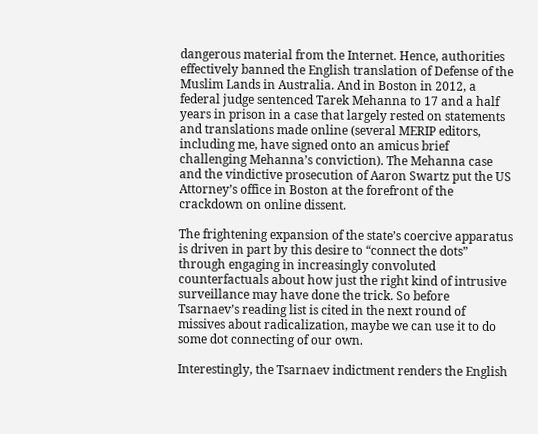dangerous material from the Internet. Hence, authorities effectively banned the English translation of Defense of the Muslim Lands in Australia. And in Boston in 2012, a federal judge sentenced Tarek Mehanna to 17 and a half years in prison in a case that largely rested on statements and translations made online (several MERIP editors, including me, have signed onto an amicus brief challenging Mehanna’s conviction). The Mehanna case and the vindictive prosecution of Aaron Swartz put the US Attorney’s office in Boston at the forefront of the crackdown on online dissent.

The frightening expansion of the state’s coercive apparatus is driven in part by this desire to “connect the dots” through engaging in increasingly convoluted counterfactuals about how just the right kind of intrusive surveillance may have done the trick. So before Tsarnaev’s reading list is cited in the next round of missives about radicalization, maybe we can use it to do some dot connecting of our own.

Interestingly, the Tsarnaev indictment renders the English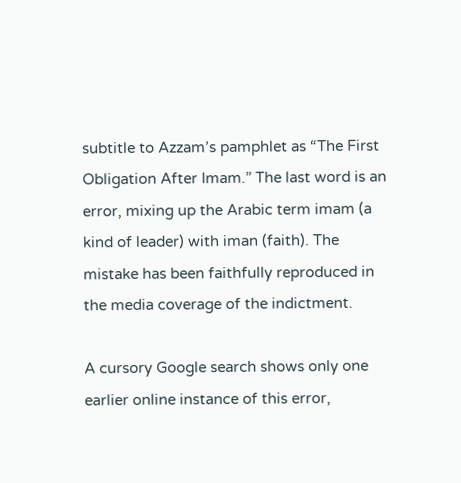subtitle to Azzam’s pamphlet as “The First Obligation After Imam.” The last word is an error, mixing up the Arabic term imam (a kind of leader) with iman (faith). The mistake has been faithfully reproduced in the media coverage of the indictment.

A cursory Google search shows only one earlier online instance of this error,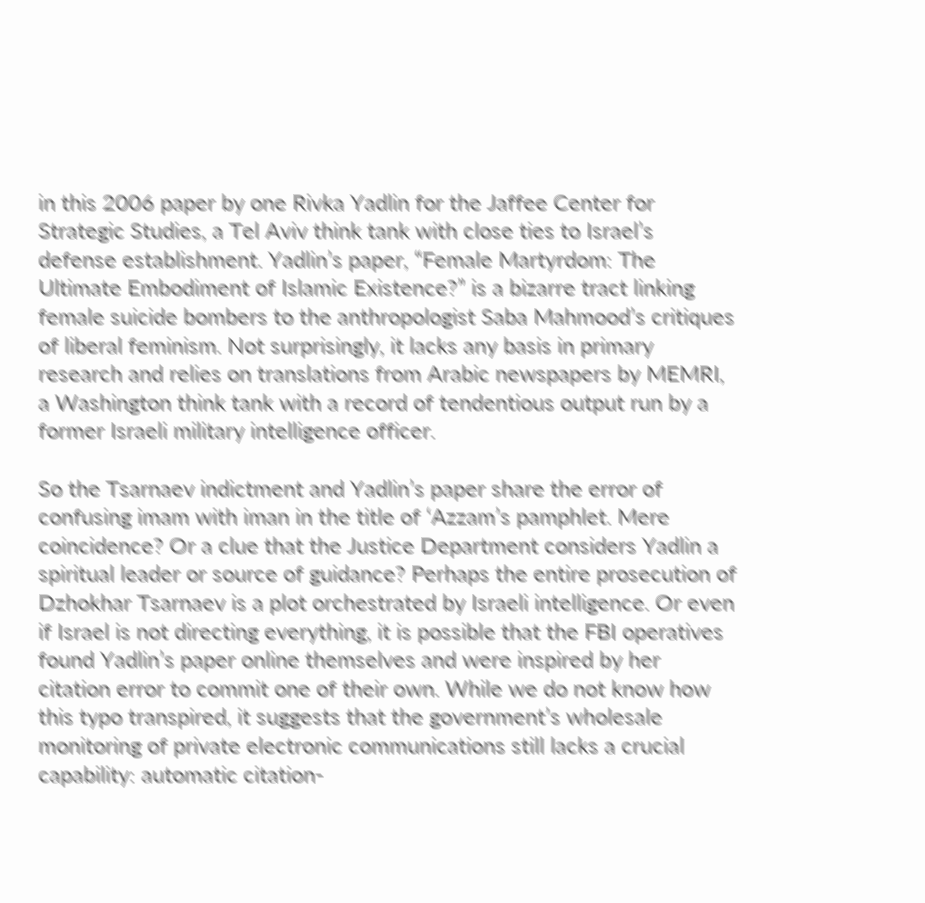in this 2006 paper by one Rivka Yadlin for the Jaffee Center for Strategic Studies, a Tel Aviv think tank with close ties to Israel’s defense establishment. Yadlin’s paper, “Female Martyrdom: The Ultimate Embodiment of Islamic Existence?” is a bizarre tract linking female suicide bombers to the anthropologist Saba Mahmood’s critiques of liberal feminism. Not surprisingly, it lacks any basis in primary research and relies on translations from Arabic newspapers by MEMRI, a Washington think tank with a record of tendentious output run by a former Israeli military intelligence officer.

So the Tsarnaev indictment and Yadlin’s paper share the error of confusing imam with iman in the title of ‘Azzam’s pamphlet. Mere coincidence? Or a clue that the Justice Department considers Yadlin a spiritual leader or source of guidance? Perhaps the entire prosecution of Dzhokhar Tsarnaev is a plot orchestrated by Israeli intelligence. Or even if Israel is not directing everything, it is possible that the FBI operatives found Yadlin’s paper online themselves and were inspired by her citation error to commit one of their own. While we do not know how this typo transpired, it suggests that the government’s wholesale monitoring of private electronic communications still lacks a crucial capability: automatic citation-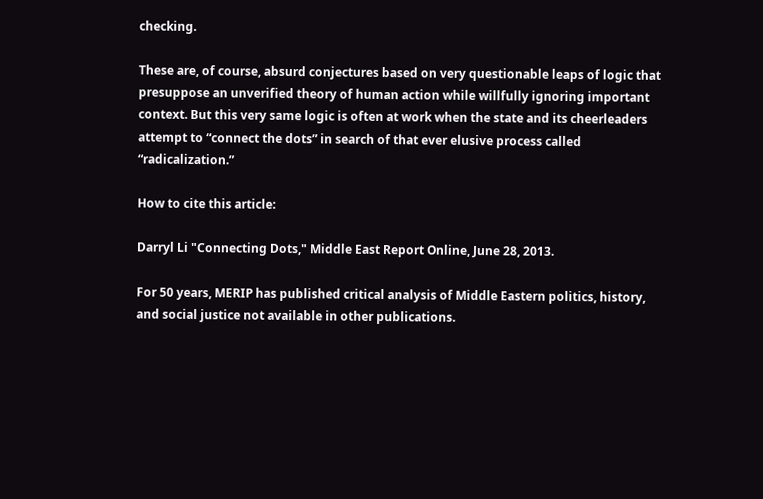checking.

These are, of course, absurd conjectures based on very questionable leaps of logic that presuppose an unverified theory of human action while willfully ignoring important context. But this very same logic is often at work when the state and its cheerleaders attempt to “connect the dots” in search of that ever elusive process called “radicalization.”

How to cite this article:

Darryl Li "Connecting Dots," Middle East Report Online, June 28, 2013.

For 50 years, MERIP has published critical analysis of Middle Eastern politics, history, and social justice not available in other publications.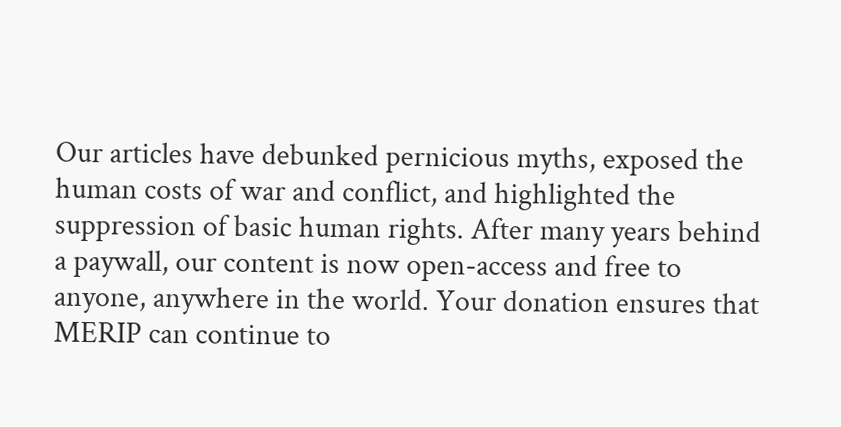Our articles have debunked pernicious myths, exposed the human costs of war and conflict, and highlighted the suppression of basic human rights. After many years behind a paywall, our content is now open-access and free to anyone, anywhere in the world. Your donation ensures that MERIP can continue to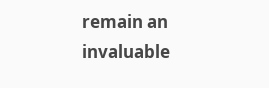remain an invaluable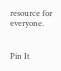resource for everyone.


Pin It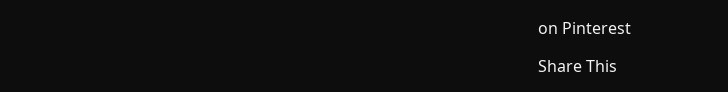on Pinterest

Share This